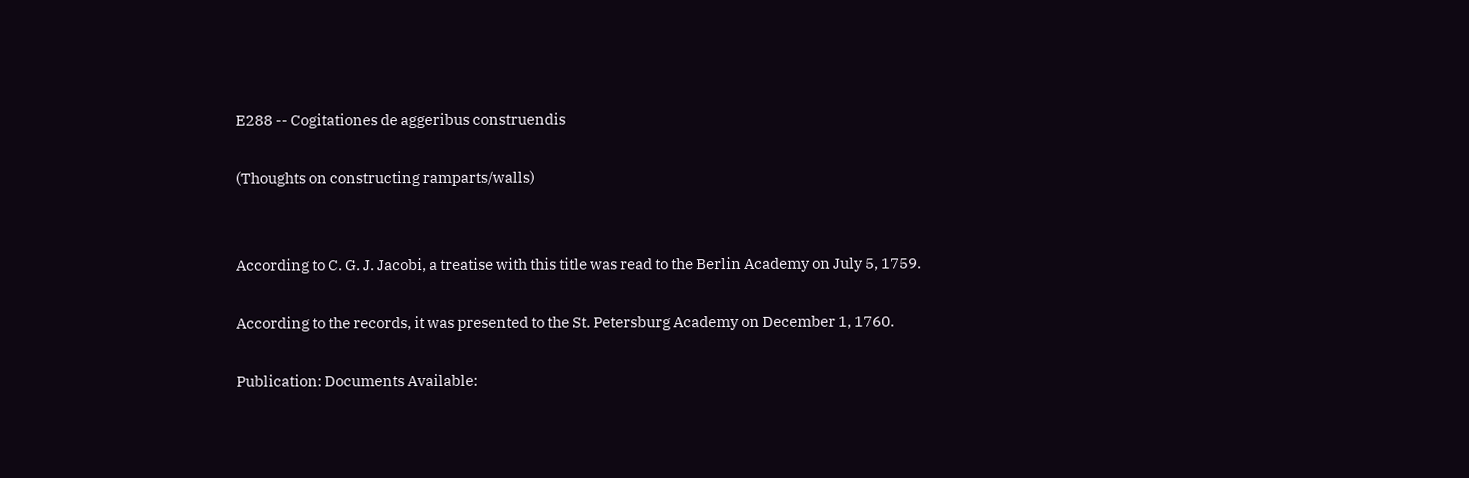E288 -- Cogitationes de aggeribus construendis

(Thoughts on constructing ramparts/walls)


According to C. G. J. Jacobi, a treatise with this title was read to the Berlin Academy on July 5, 1759.

According to the records, it was presented to the St. Petersburg Academy on December 1, 1760.

Publication: Documents Available: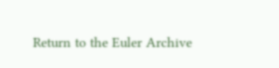Return to the Euler Archive